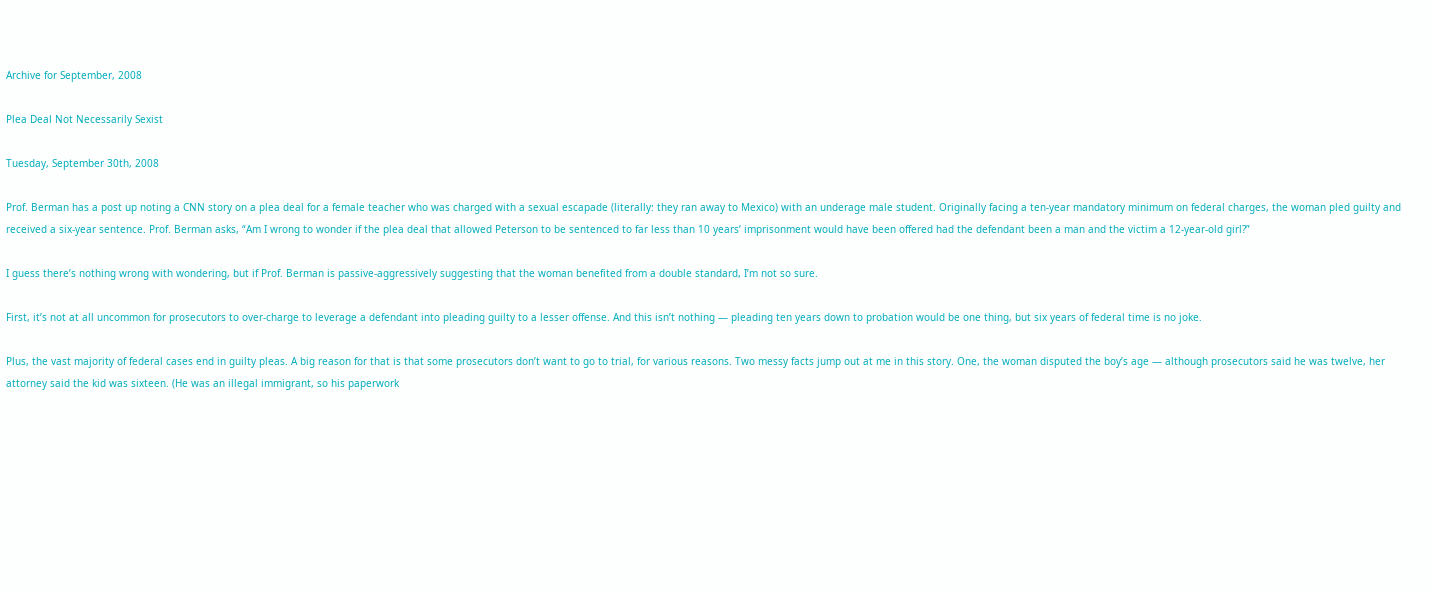Archive for September, 2008

Plea Deal Not Necessarily Sexist

Tuesday, September 30th, 2008

Prof. Berman has a post up noting a CNN story on a plea deal for a female teacher who was charged with a sexual escapade (literally: they ran away to Mexico) with an underage male student. Originally facing a ten-year mandatory minimum on federal charges, the woman pled guilty and received a six-year sentence. Prof. Berman asks, “Am I wrong to wonder if the plea deal that allowed Peterson to be sentenced to far less than 10 years’ imprisonment would have been offered had the defendant been a man and the victim a 12-year-old girl?”

I guess there’s nothing wrong with wondering, but if Prof. Berman is passive-aggressively suggesting that the woman benefited from a double standard, I’m not so sure.

First, it’s not at all uncommon for prosecutors to over-charge to leverage a defendant into pleading guilty to a lesser offense. And this isn’t nothing — pleading ten years down to probation would be one thing, but six years of federal time is no joke.

Plus, the vast majority of federal cases end in guilty pleas. A big reason for that is that some prosecutors don’t want to go to trial, for various reasons. Two messy facts jump out at me in this story. One, the woman disputed the boy’s age — although prosecutors said he was twelve, her attorney said the kid was sixteen. (He was an illegal immigrant, so his paperwork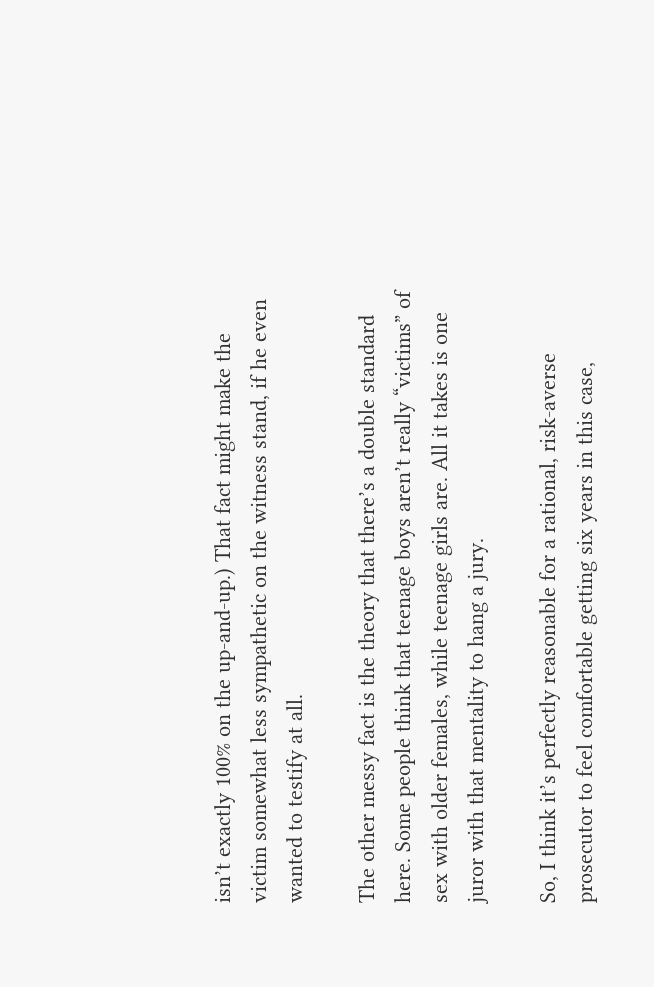isn’t exactly 100% on the up-and-up.) That fact might make the victim somewhat less sympathetic on the witness stand, if he even wanted to testify at all.

The other messy fact is the theory that there’s a double standard here. Some people think that teenage boys aren’t really “victims” of sex with older females, while teenage girls are. All it takes is one juror with that mentality to hang a jury.

So, I think it’s perfectly reasonable for a rational, risk-averse prosecutor to feel comfortable getting six years in this case,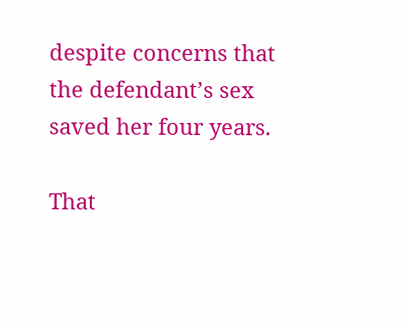despite concerns that the defendant’s sex saved her four years.

That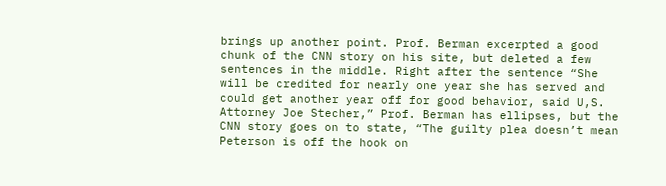brings up another point. Prof. Berman excerpted a good chunk of the CNN story on his site, but deleted a few sentences in the middle. Right after the sentence “She will be credited for nearly one year she has served and could get another year off for good behavior, said U,S. Attorney Joe Stecher,” Prof. Berman has ellipses, but the CNN story goes on to state, “The guilty plea doesn’t mean Peterson is off the hook on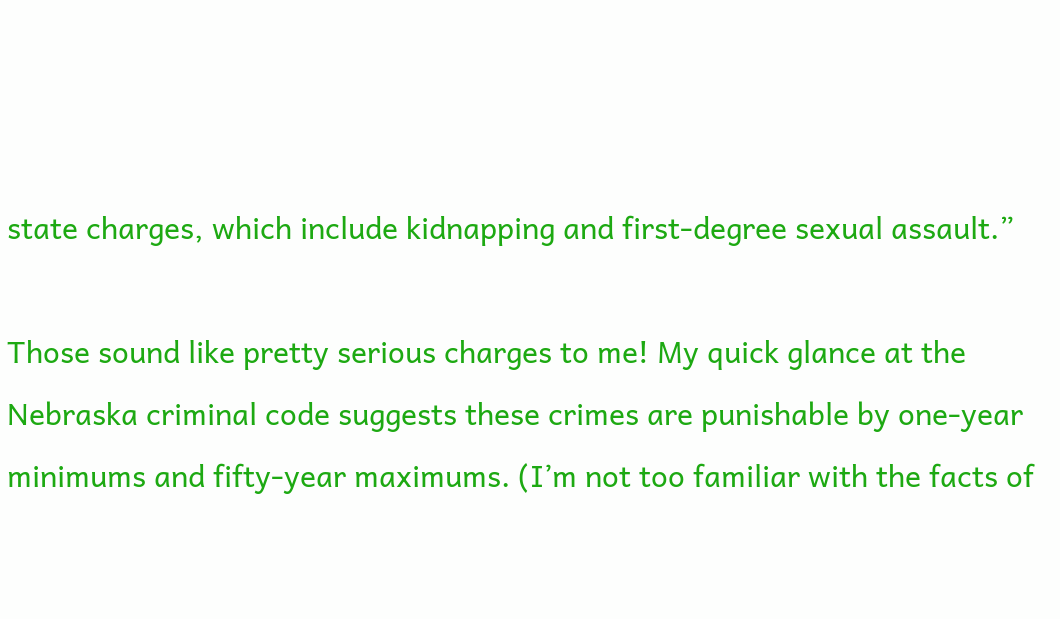state charges, which include kidnapping and first-degree sexual assault.”

Those sound like pretty serious charges to me! My quick glance at the Nebraska criminal code suggests these crimes are punishable by one-year minimums and fifty-year maximums. (I’m not too familiar with the facts of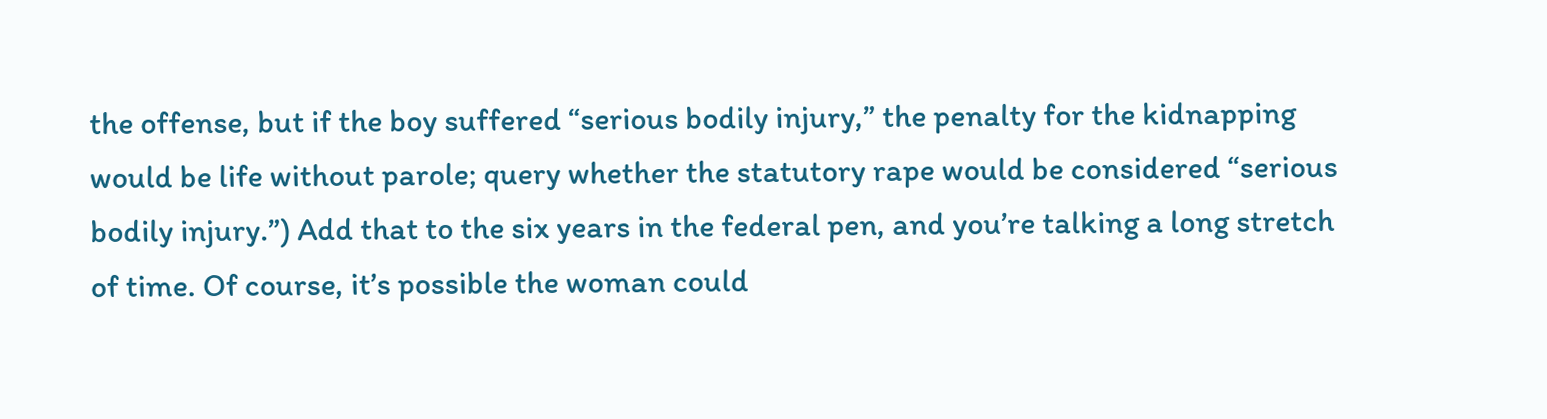the offense, but if the boy suffered “serious bodily injury,” the penalty for the kidnapping would be life without parole; query whether the statutory rape would be considered “serious bodily injury.”) Add that to the six years in the federal pen, and you’re talking a long stretch of time. Of course, it’s possible the woman could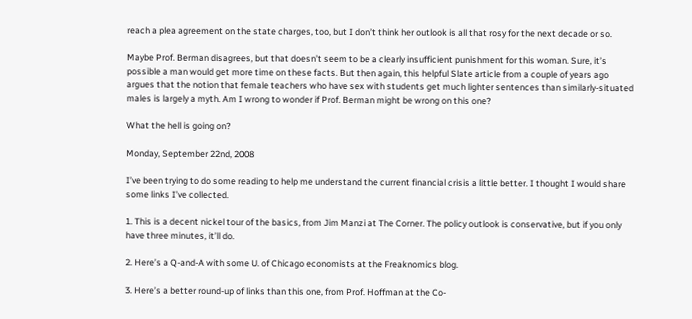reach a plea agreement on the state charges, too, but I don’t think her outlook is all that rosy for the next decade or so.

Maybe Prof. Berman disagrees, but that doesn’t seem to be a clearly insufficient punishment for this woman. Sure, it’s possible a man would get more time on these facts. But then again, this helpful Slate article from a couple of years ago argues that the notion that female teachers who have sex with students get much lighter sentences than similarly-situated males is largely a myth. Am I wrong to wonder if Prof. Berman might be wrong on this one?

What the hell is going on?

Monday, September 22nd, 2008

I’ve been trying to do some reading to help me understand the current financial crisis a little better. I thought I would share some links I’ve collected.

1. This is a decent nickel tour of the basics, from Jim Manzi at The Corner. The policy outlook is conservative, but if you only have three minutes, it’ll do.

2. Here’s a Q-and-A with some U. of Chicago economists at the Freaknomics blog.

3. Here’s a better round-up of links than this one, from Prof. Hoffman at the Co-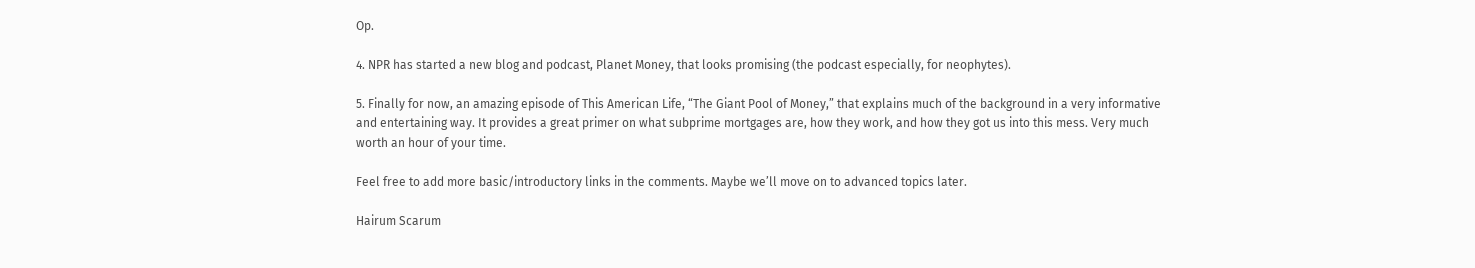Op.

4. NPR has started a new blog and podcast, Planet Money, that looks promising (the podcast especially, for neophytes).

5. Finally for now, an amazing episode of This American Life, “The Giant Pool of Money,” that explains much of the background in a very informative and entertaining way. It provides a great primer on what subprime mortgages are, how they work, and how they got us into this mess. Very much worth an hour of your time.

Feel free to add more basic/introductory links in the comments. Maybe we’ll move on to advanced topics later.

Hairum Scarum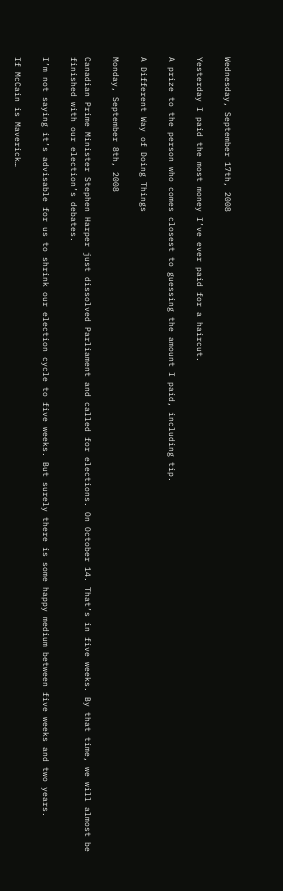Wednesday, September 17th, 2008

Yesterday I paid the most money I’ve ever paid for a haircut.

A prize to the person who comes closest to guessing the amount I paid, including tip.

A Different Way of Doing Things

Monday, September 8th, 2008

Canadian Prime Minister Stephen Harper just dissolved Parliament and called for elections. On October 14. That’s in five weeks. By that time, we will almost be finished with our election’s debates.

I’m not saying it’s advisable for us to shrink our election cycle to five weeks. But surely there is some happy medium between five weeks and two years.

If McCain is Maverick…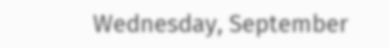Wednesday, September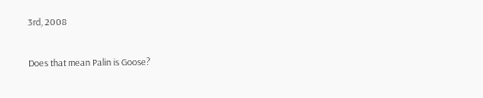3rd, 2008

Does that mean Palin is Goose?